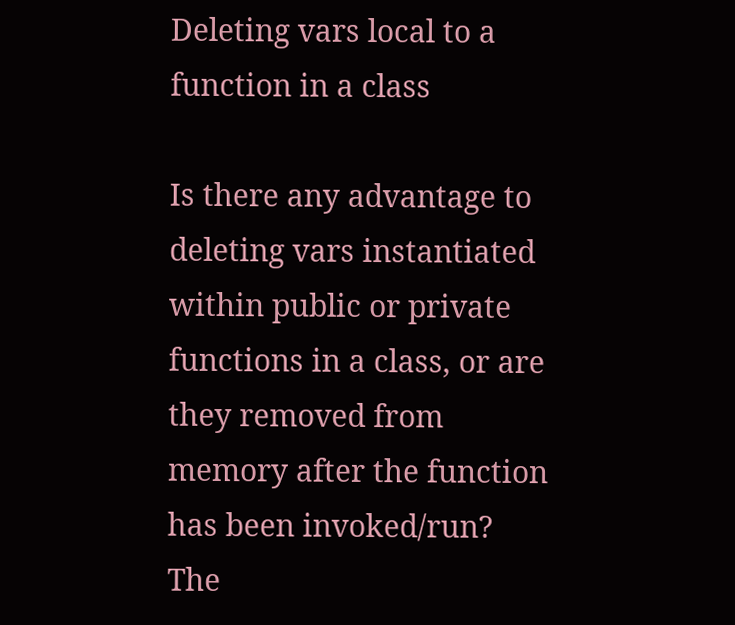Deleting vars local to a function in a class

Is there any advantage to deleting vars instantiated within public or private functions in a class, or are they removed from memory after the function has been invoked/run? The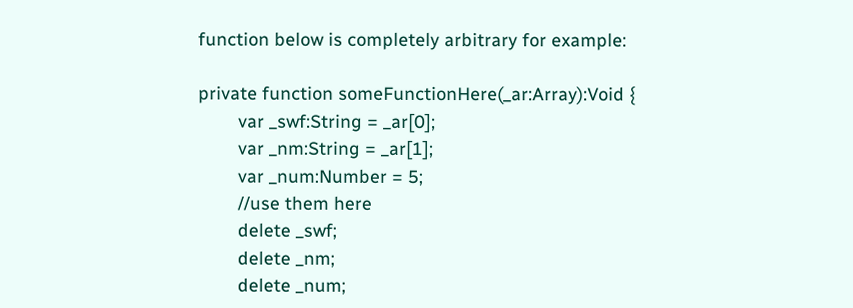function below is completely arbitrary for example:

private function someFunctionHere(_ar:Array):Void {
        var _swf:String = _ar[0];
        var _nm:String = _ar[1];
        var _num:Number = 5;
        //use them here
        delete _swf;
        delete _nm;
        delete _num;